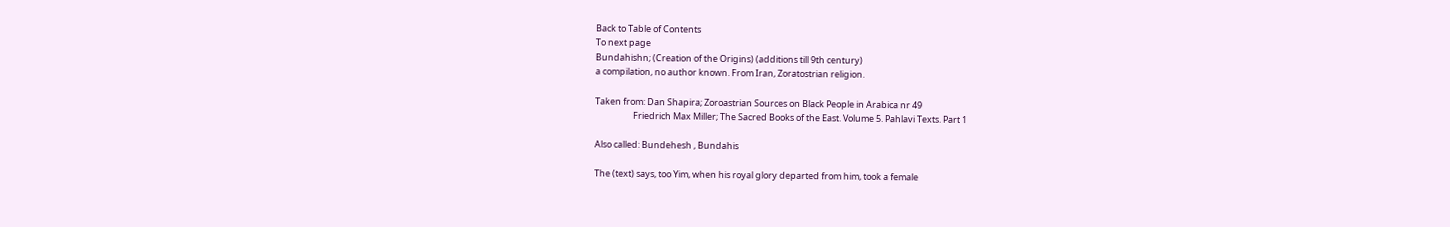Back to Table of Contents
To next page
Bundahishn; (Creation of the Origins) (additions till 9th century)
a compilation, no author known. From Iran, Zoratostrian religion.

Taken from: Dan Shapira; Zoroastrian Sources on Black People in Arabica nr 49
                   Friedrich Max Miller; The Sacred Books of the East. Volume 5. Pahlavi Texts. Part 1

Also called: Bundehesh , Bundahis

The (text) says, too Yim, when his royal glory departed from him, took a female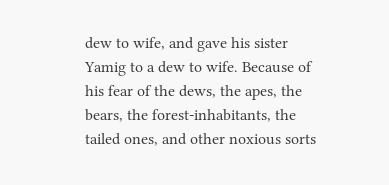dew to wife, and gave his sister Yamig to a dew to wife. Because of his fear of the dews, the apes, the bears, the forest-inhabitants, the tailed ones, and other noxious sorts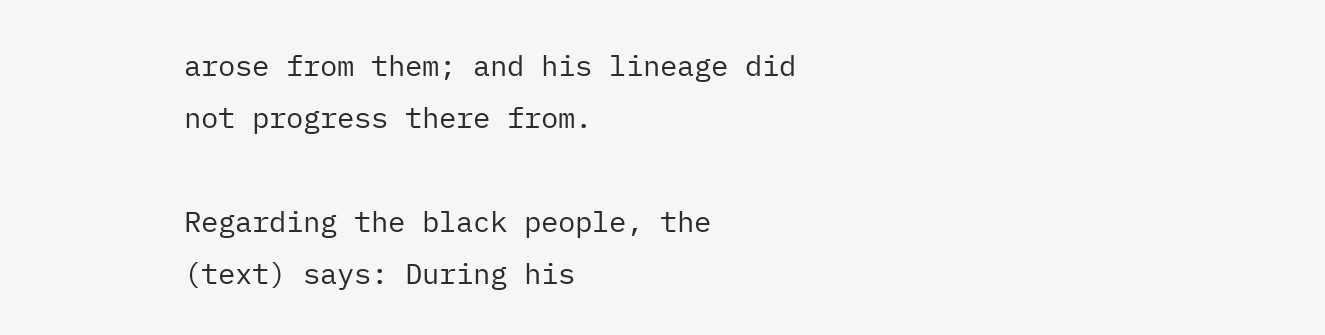arose from them; and his lineage did not progress there from.

Regarding the black people, the (text) says: During his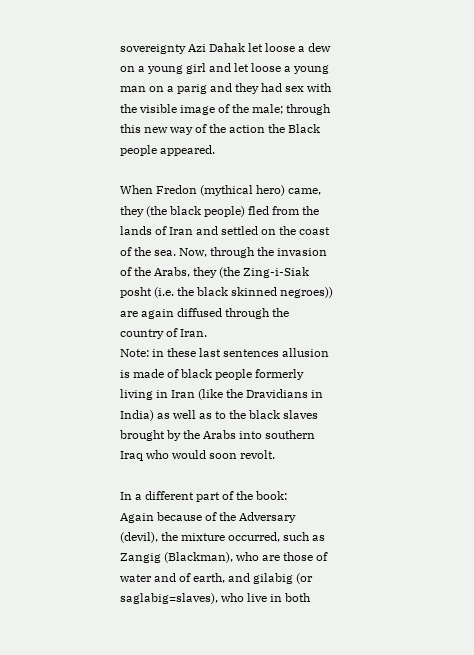sovereignty Azi Dahak let loose a dew on a young girl and let loose a young man on a parig and they had sex with the visible image of the male; through this new way of the action the Black people appeared.

When Fredon (mythical hero) came, they (the black people) fled from the lands of Iran and settled on the coast of the sea. Now, through the invasion of the Arabs, they (the Zing-i-Siak posht (i.e. the black skinned negroes)) are again diffused through the country of Iran.
Note: in these last sentences allusion is made of black people formerly living in Iran (like the Dravidians in India) as well as to the black slaves brought by the Arabs into southern Iraq who would soon revolt.

In a different part of the book:
Again because of the Adversary (devil), the mixture occurred, such as Zangig (Blackman), who are those of water and of earth, and gilabig (or saglabig=slaves), who live in both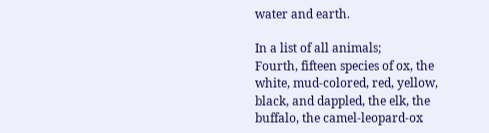water and earth.

In a list of all animals;
Fourth, fifteen species of ox, the white, mud-colored, red, yellow, black, and dappled, the elk, the buffalo, the camel-leopard-ox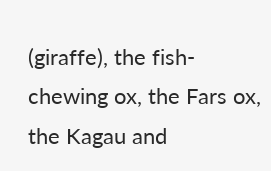(giraffe), the fish-chewing ox, the Fars ox, the Kagau and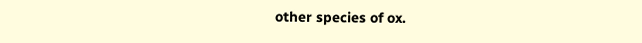other species of ox.